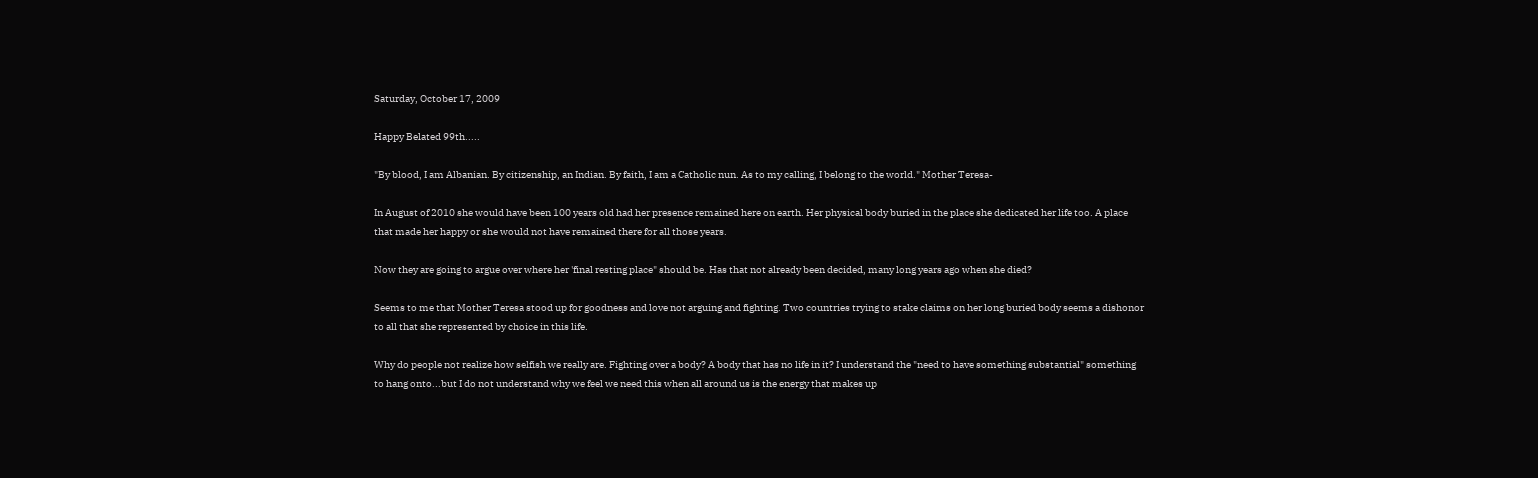Saturday, October 17, 2009

Happy Belated 99th.....

"By blood, I am Albanian. By citizenship, an Indian. By faith, I am a Catholic nun. As to my calling, I belong to the world." Mother Teresa-

In August of 2010 she would have been 100 years old had her presence remained here on earth. Her physical body buried in the place she dedicated her life too. A place that made her happy or she would not have remained there for all those years.

Now they are going to argue over where her 'final resting place" should be. Has that not already been decided, many long years ago when she died?

Seems to me that Mother Teresa stood up for goodness and love not arguing and fighting. Two countries trying to stake claims on her long buried body seems a dishonor to all that she represented by choice in this life.

Why do people not realize how selfish we really are. Fighting over a body? A body that has no life in it? I understand the "need to have something substantial" something to hang onto...but I do not understand why we feel we need this when all around us is the energy that makes up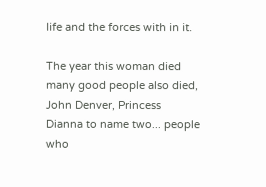life and the forces with in it.

The year this woman died many good people also died, John Denver, Princess Dianna to name two... people who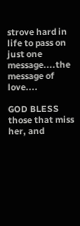strove hard in life to pass on just one message....the message of love....

GOD BLESS those that miss her, and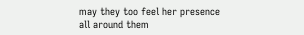may they too feel her presence all around them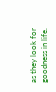as they look for goodness in life.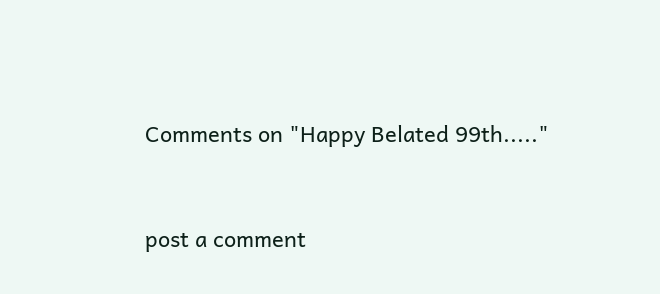Comments on "Happy Belated 99th....."


post a comment